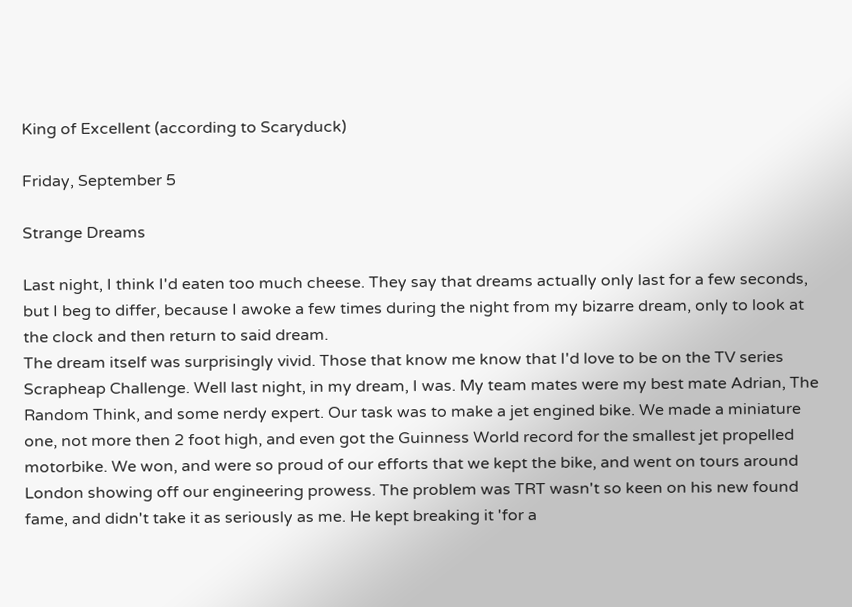King of Excellent (according to Scaryduck)

Friday, September 5

Strange Dreams

Last night, I think I'd eaten too much cheese. They say that dreams actually only last for a few seconds, but I beg to differ, because I awoke a few times during the night from my bizarre dream, only to look at the clock and then return to said dream.
The dream itself was surprisingly vivid. Those that know me know that I'd love to be on the TV series Scrapheap Challenge. Well last night, in my dream, I was. My team mates were my best mate Adrian, The Random Think, and some nerdy expert. Our task was to make a jet engined bike. We made a miniature one, not more then 2 foot high, and even got the Guinness World record for the smallest jet propelled motorbike. We won, and were so proud of our efforts that we kept the bike, and went on tours around London showing off our engineering prowess. The problem was TRT wasn't so keen on his new found fame, and didn't take it as seriously as me. He kept breaking it 'for a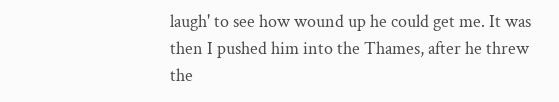laugh' to see how wound up he could get me. It was then I pushed him into the Thames, after he threw the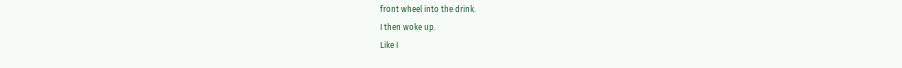front wheel into the drink.
I then woke up.
Like I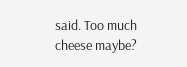said. Too much cheese maybe?